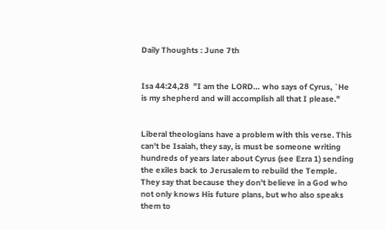Daily Thoughts : June 7th


Isa 44:24,28  "I am the LORD… who says of Cyrus, `He is my shepherd and will accomplish all that I please."


Liberal theologians have a problem with this verse. This can't be Isaiah, they say, is must be someone writing hundreds of years later about Cyrus (see Ezra 1) sending the exiles back to Jerusalem to rebuild the Temple. They say that because they don't believe in a God who not only knows His future plans, but who also speaks them to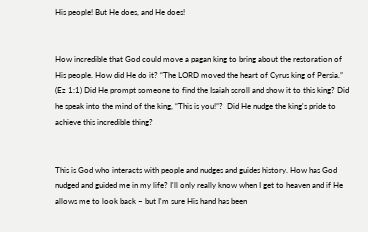His people! But He does, and He does!


How incredible that God could move a pagan king to bring about the restoration of His people. How did He do it? “The LORD moved the heart of Cyrus king of Persia.” (Ez 1:1) Did He prompt someone to find the Isaiah scroll and show it to this king? Did he speak into the mind of the king, “This is you!”?  Did He nudge the king's pride to achieve this incredible thing?


This is God who interacts with people and nudges and guides history. How has God nudged and guided me in my life? I'll only really know when I get to heaven and if He allows me to look back – but I'm sure His hand has been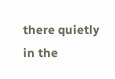there quietly in the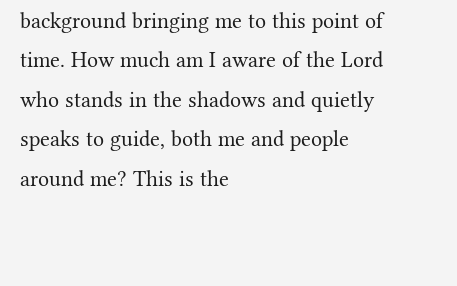background bringing me to this point of time. How much am I aware of the Lord who stands in the shadows and quietly speaks to guide, both me and people around me? This is the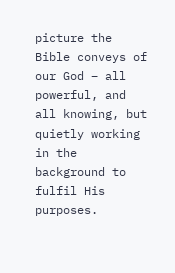picture the Bible conveys of our God – all powerful, and all knowing, but quietly working in the background to fulfil His purposes.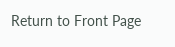Return to Front Page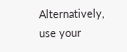Alternatively, use your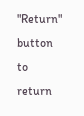"Return" button to return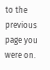to the previous page you were on.